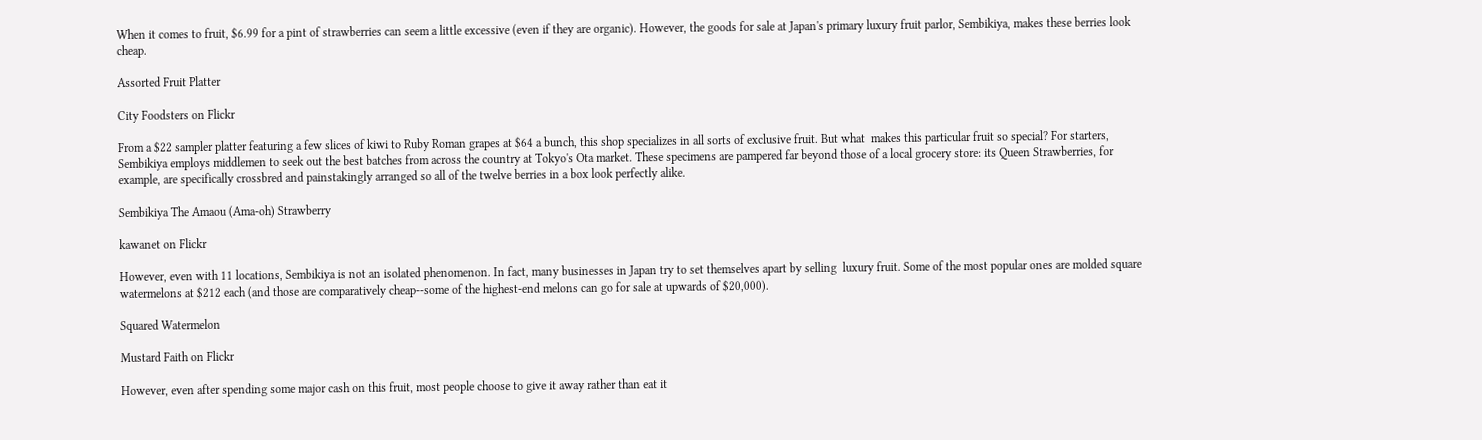When it comes to fruit, $6.99 for a pint of strawberries can seem a little excessive (even if they are organic). However, the goods for sale at Japan's primary luxury fruit parlor, Sembikiya, makes these berries look cheap.

Assorted Fruit Platter

City Foodsters on Flickr

From a $22 sampler platter featuring a few slices of kiwi to Ruby Roman grapes at $64 a bunch, this shop specializes in all sorts of exclusive fruit. But what  makes this particular fruit so special? For starters, Sembikiya employs middlemen to seek out the best batches from across the country at Tokyo's Ota market. These specimens are pampered far beyond those of a local grocery store: its Queen Strawberries, for example, are specifically crossbred and painstakingly arranged so all of the twelve berries in a box look perfectly alike.

Sembikiya The Amaou (Ama-oh) Strawberry

kawanet on Flickr

However, even with 11 locations, Sembikiya is not an isolated phenomenon. In fact, many businesses in Japan try to set themselves apart by selling  luxury fruit. Some of the most popular ones are molded square watermelons at $212 each (and those are comparatively cheap--some of the highest-end melons can go for sale at upwards of $20,000).

Squared Watermelon

Mustard Faith on Flickr

However, even after spending some major cash on this fruit, most people choose to give it away rather than eat it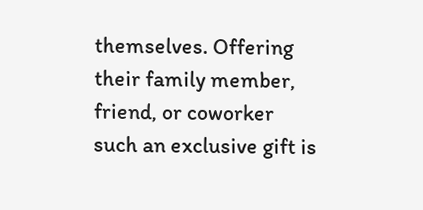themselves. Offering their family member, friend, or coworker such an exclusive gift is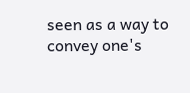seen as a way to convey one's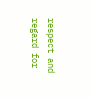respect and regard for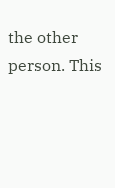the other person. This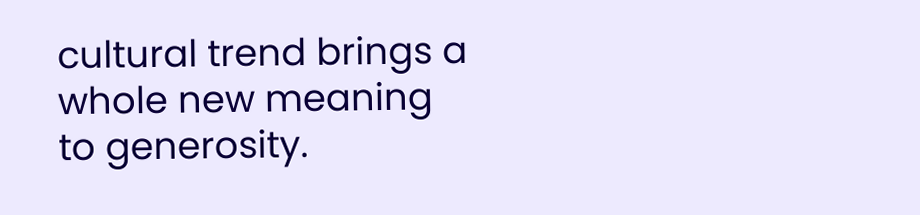cultural trend brings a whole new meaning to generosity.